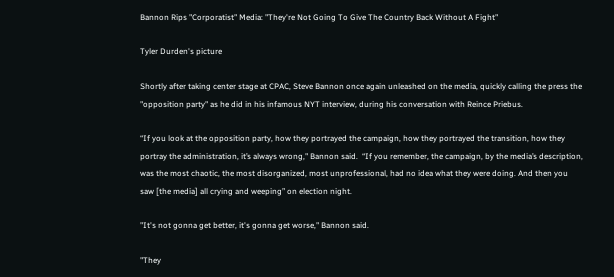Bannon Rips "Corporatist" Media: "They're Not Going To Give The Country Back Without A Fight"

Tyler Durden's picture

Shortly after taking center stage at CPAC, Steve Bannon once again unleashed on the media, quickly calling the press the "opposition party" as he did in his infamous NYT interview, during his conversation with Reince Priebus.

“If you look at the opposition party, how they portrayed the campaign, how they portrayed the transition, how they portray the administration, it’s always wrong," Bannon said.  “If you remember, the campaign, by the media’s description, was the most chaotic, the most disorganized, most unprofessional, had no idea what they were doing. And then you saw [the media] all crying and weeping” on election night.

"It's not gonna get better, it's gonna get worse," Bannon said.

"They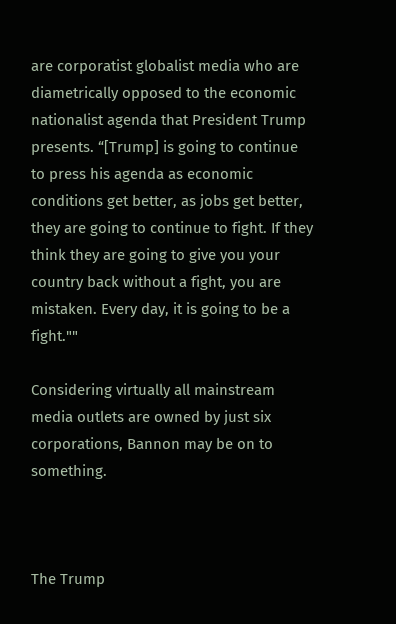are corporatist globalist media who are diametrically opposed to the economic nationalist agenda that President Trump presents. “[Trump] is going to continue to press his agenda as economic conditions get better, as jobs get better, they are going to continue to fight. If they think they are going to give you your country back without a fight, you are mistaken. Every day, it is going to be a fight.""

Considering virtually all mainstream media outlets are owned by just six corporations, Bannon may be on to something.



The Trump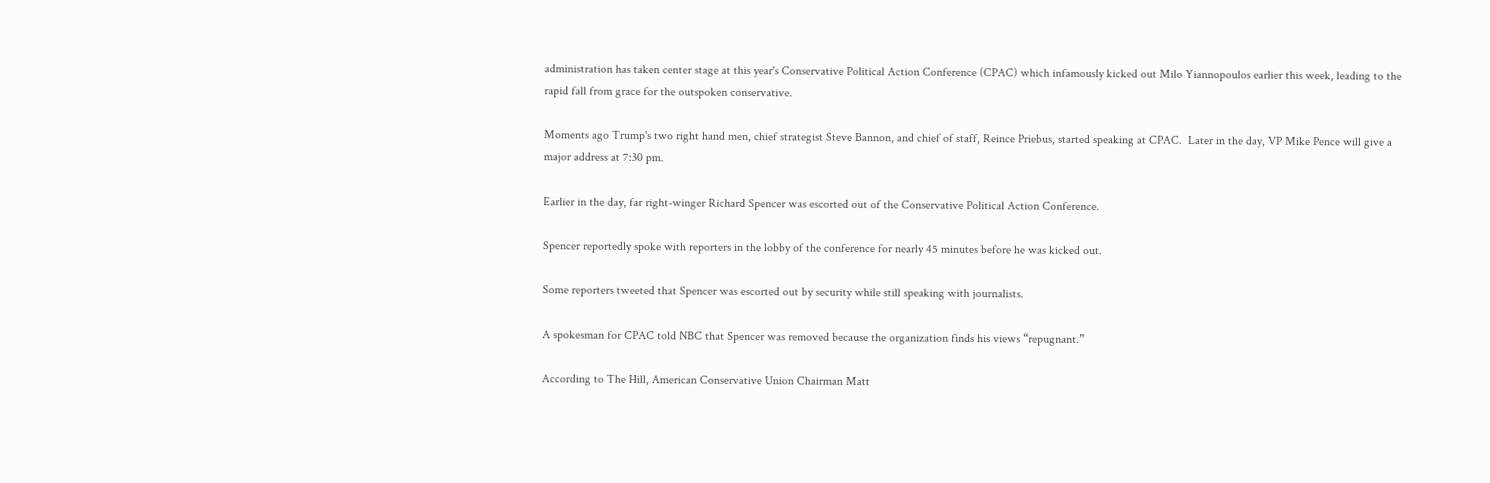administration has taken center stage at this year's Conservative Political Action Conference (CPAC) which infamously kicked out Milo Yiannopoulos earlier this week, leading to the rapid fall from grace for the outspoken conservative.

Moments ago Trump's two right hand men, chief strategist Steve Bannon, and chief of staff, Reince Priebus, started speaking at CPAC.  Later in the day, VP Mike Pence will give a major address at 7:30 pm.

Earlier in the day, far right-winger Richard Spencer was escorted out of the Conservative Political Action Conference.

Spencer reportedly spoke with reporters in the lobby of the conference for nearly 45 minutes before he was kicked out.

Some reporters tweeted that Spencer was escorted out by security while still speaking with journalists.

A spokesman for CPAC told NBC that Spencer was removed because the organization finds his views “repugnant.”

According to The Hill, American Conservative Union Chairman Matt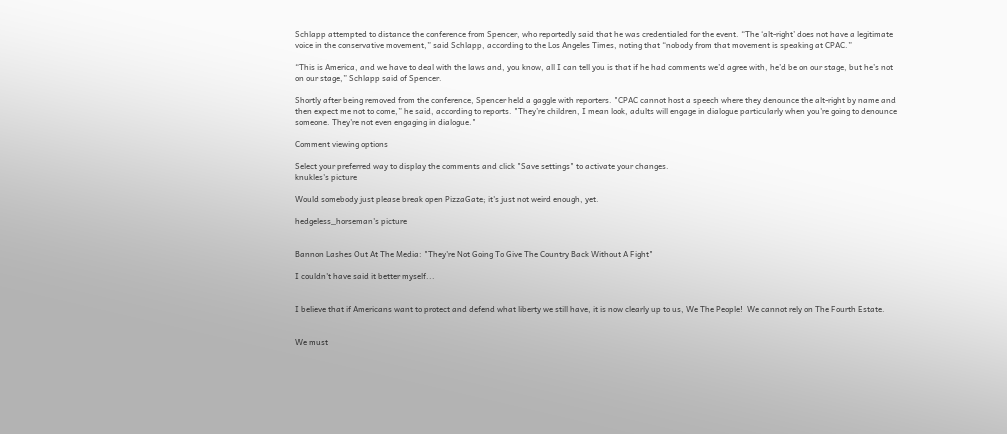Schlapp attempted to distance the conference from Spencer, who reportedly said that he was credentialed for the event. “The ‘alt-right’ does not have a legitimate voice in the conservative movement,” said Schlapp, according to the Los Angeles Times, noting that “nobody from that movement is speaking at CPAC.”

“This is America, and we have to deal with the laws and, you know, all I can tell you is that if he had comments we’d agree with, he’d be on our stage, but he’s not on our stage,” Schlapp said of Spencer.

Shortly after being removed from the conference, Spencer held a gaggle with reporters. "CPAC cannot host a speech where they denounce the alt-right by name and then expect me not to come,” he said, according to reports. "They’re children, I mean look, adults will engage in dialogue particularly when you're going to denounce someone. They're not even engaging in dialogue."

Comment viewing options

Select your preferred way to display the comments and click "Save settings" to activate your changes.
knukles's picture

Would somebody just please break open PizzaGate; it's just not weird enough, yet.

hedgeless_horseman's picture


Bannon Lashes Out At The Media: "They're Not Going To Give The Country Back Without A Fight"

I couldn't have said it better myself...


I believe that if Americans want to protect and defend what liberty we still have, it is now clearly up to us, We The People!  We cannot rely on The Fourth Estate.


We must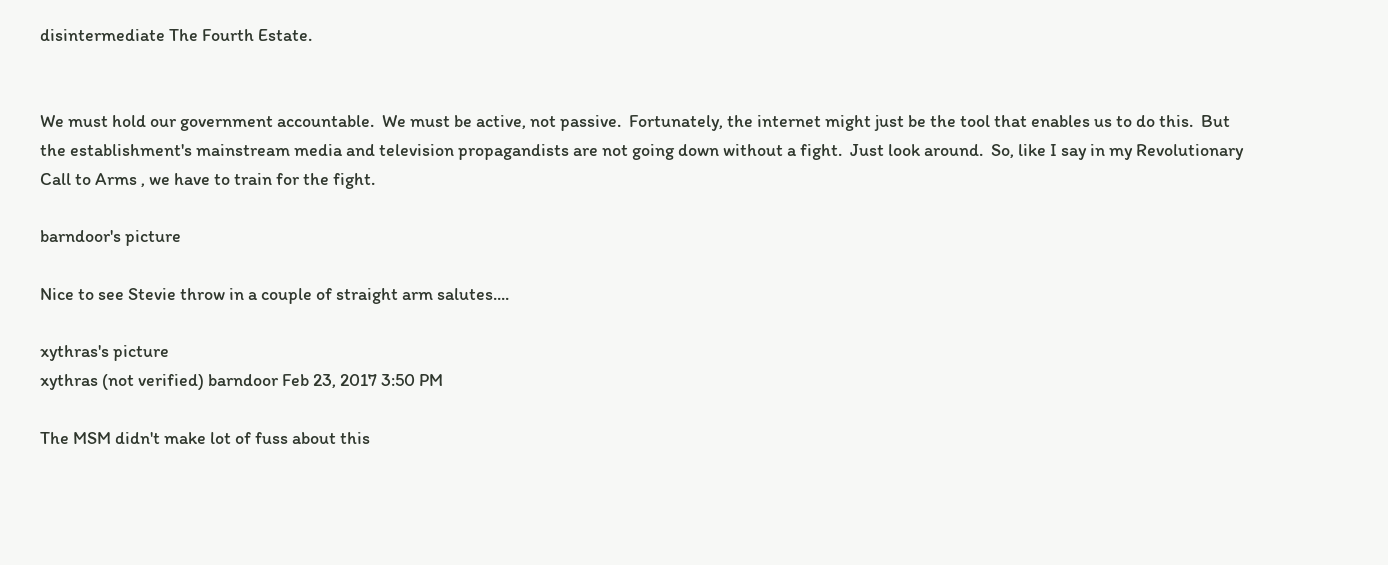disintermediate The Fourth Estate.


We must hold our government accountable.  We must be active, not passive.  Fortunately, the internet might just be the tool that enables us to do this.  But the establishment's mainstream media and television propagandists are not going down without a fight.  Just look around.  So, like I say in my Revolutionary Call to Arms , we have to train for the fight.

barndoor's picture

Nice to see Stevie throw in a couple of straight arm salutes....

xythras's picture
xythras (not verified) barndoor Feb 23, 2017 3:50 PM

The MSM didn't make lot of fuss about this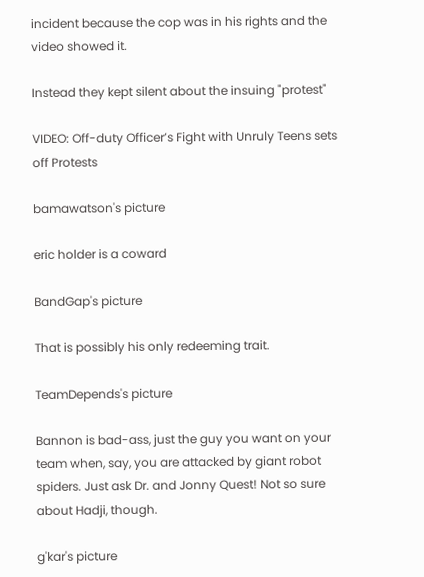incident because the cop was in his rights and the video showed it.

Instead they kept silent about the insuing "protest"

VIDEO: Off-duty Officer’s Fight with Unruly Teens sets off Protests

bamawatson's picture

eric holder is a coward

BandGap's picture

That is possibly his only redeeming trait.

TeamDepends's picture

Bannon is bad-ass, just the guy you want on your team when, say, you are attacked by giant robot spiders. Just ask Dr. and Jonny Quest! Not so sure about Hadji, though.

g'kar's picture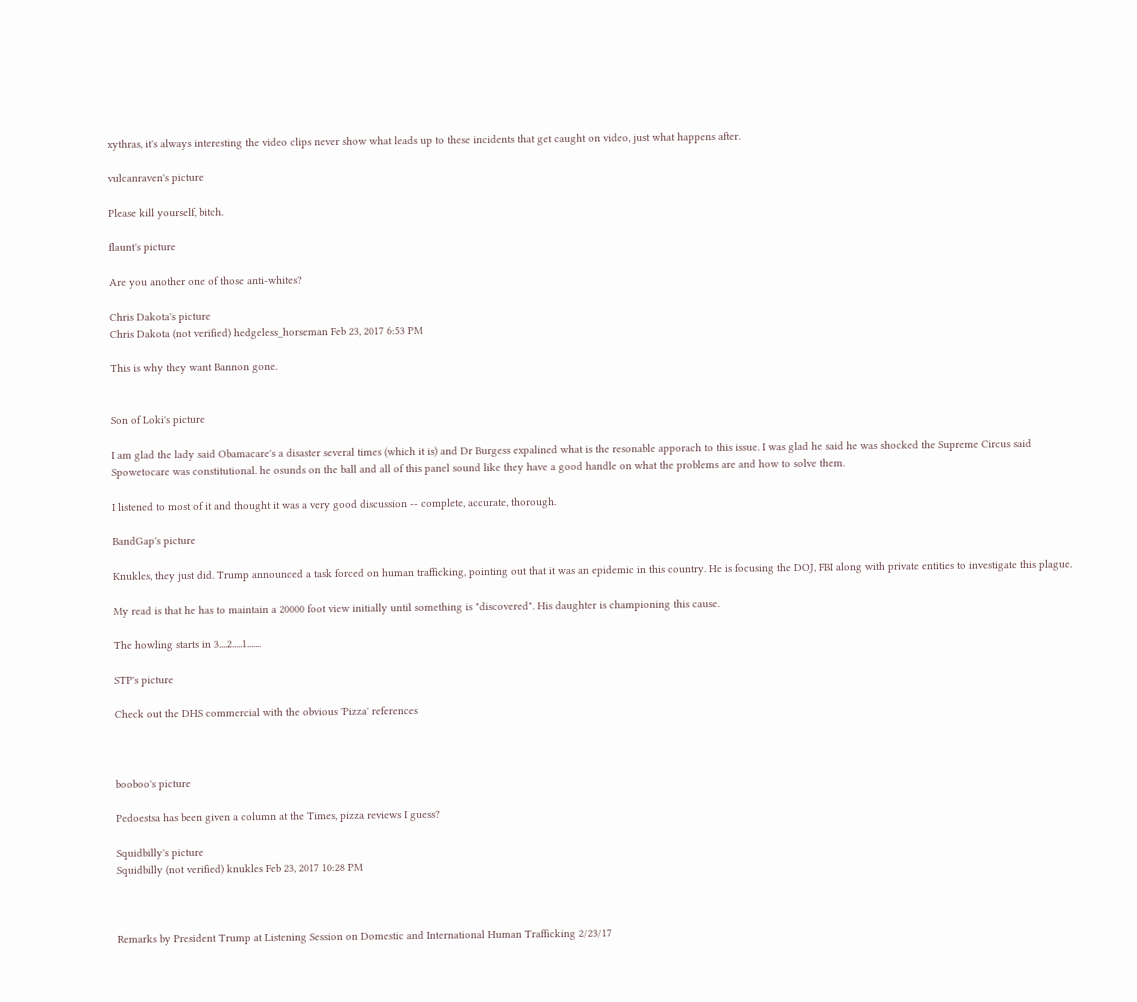xythras, it's always interesting the video clips never show what leads up to these incidents that get caught on video, just what happens after.

vulcanraven's picture

Please kill yourself, bitch.

flaunt's picture

Are you another one of those anti-whites?

Chris Dakota's picture
Chris Dakota (not verified) hedgeless_horseman Feb 23, 2017 6:53 PM

This is why they want Bannon gone.


Son of Loki's picture

I am glad the lady said Obamacare's a disaster several times (which it is) and Dr Burgess expalined what is the resonable apporach to this issue. I was glad he said he was shocked the Supreme Circus said Spowetocare was constitutional. he osunds on the ball and all of this panel sound like they have a good handle on what the problems are and how to solve them.

I listened to most of it and thought it was a very good discussion -- complete, accurate, thorough.

BandGap's picture

Knukles, they just did. Trump announced a task forced on human trafficking, pointing out that it was an epidemic in this country. He is focusing the DOJ, FBI along with private entities to investigate this plague.

My read is that he has to maintain a 20000 foot view initially until something is "discovered". His daughter is championing this cause.

The howling starts in 3....2.....1.......

STP's picture

Check out the DHS commercial with the obvious 'Pizza' references



booboo's picture

Pedoestsa has been given a column at the Times, pizza reviews I guess?

Squidbilly's picture
Squidbilly (not verified) knukles Feb 23, 2017 10:28 PM



Remarks by President Trump at Listening Session on Domestic and International Human Trafficking 2/23/17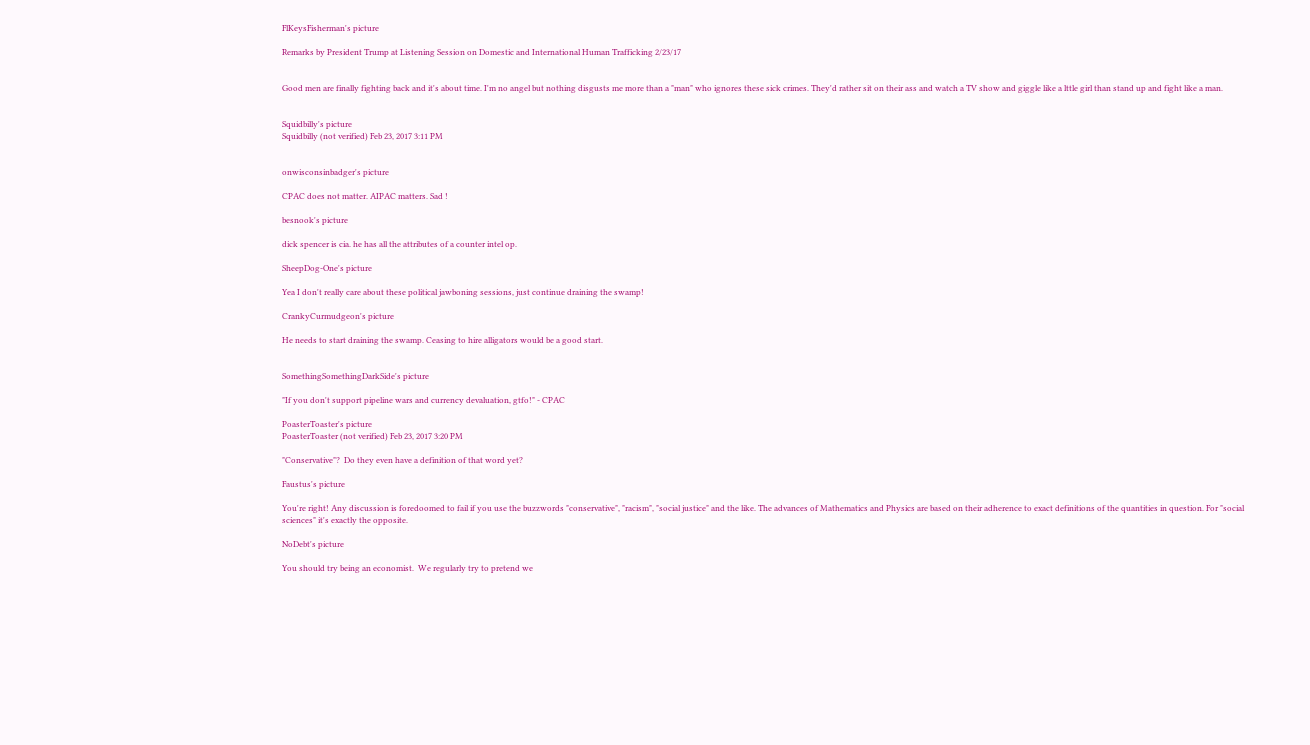FlKeysFisherman's picture

Remarks by President Trump at Listening Session on Domestic and International Human Trafficking 2/23/17


Good men are finally fighting back and it's about time. I'm no angel but nothing disgusts me more than a "man" who ignores these sick crimes. They'd rather sit on their ass and watch a TV show and giggle like a lttle girl than stand up and fight like a man.


Squidbilly's picture
Squidbilly (not verified) Feb 23, 2017 3:11 PM


onwisconsinbadger's picture

CPAC does not matter. AIPAC matters. Sad !

besnook's picture

dick spencer is cia. he has all the attributes of a counter intel op.

SheepDog-One's picture

Yea I don't really care about these political jawboning sessions, just continue draining the swamp!

CrankyCurmudgeon's picture

He needs to start draining the swamp. Ceasing to hire alligators would be a good start.


SomethingSomethingDarkSide's picture

"If you don't support pipeline wars and currency devaluation, gtfo!" - CPAC

PoasterToaster's picture
PoasterToaster (not verified) Feb 23, 2017 3:20 PM

"Conservative"?  Do they even have a definition of that word yet?

Faustus's picture

You're right! Any discussion is foredoomed to fail if you use the buzzwords "conservative", "racism", "social justice" and the like. The advances of Mathematics and Physics are based on their adherence to exact definitions of the quantities in question. For "social sciences" it's exactly the opposite.

NoDebt's picture

You should try being an economist.  We regularly try to pretend we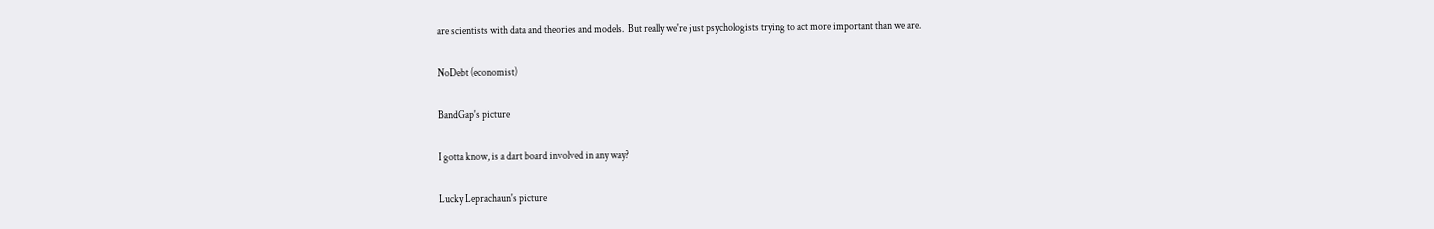are scientists with data and theories and models.  But really we're just psychologists trying to act more important than we are.

NoDebt (economist)

BandGap's picture

I gotta know, is a dart board involved in any way?

Lucky Leprachaun's picture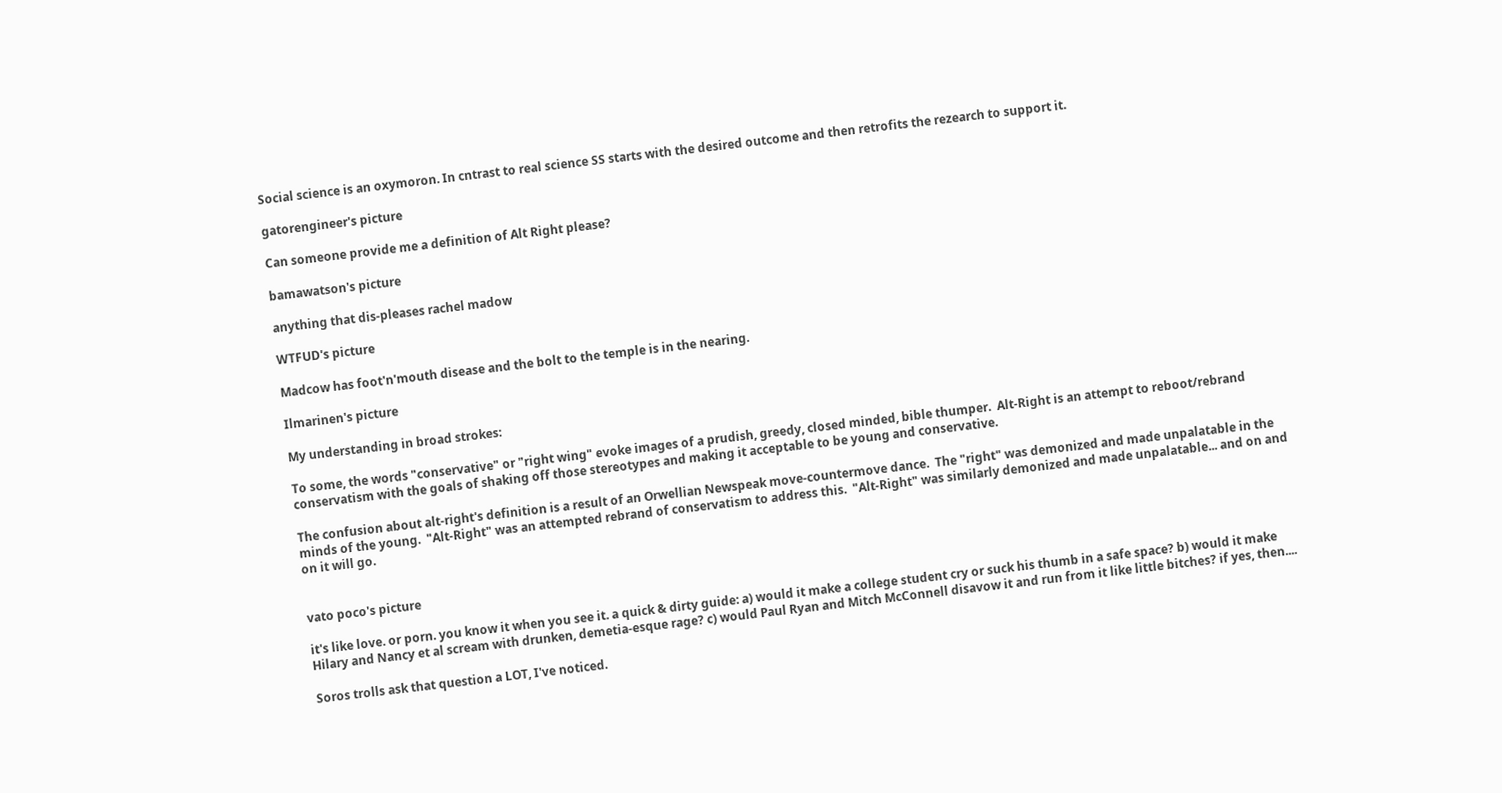Social science is an oxymoron. In cntrast to real science SS starts with the desired outcome and then retrofits the rezearch to support it.

gatorengineer's picture

Can someone provide me a definition of Alt Right please?

bamawatson's picture

anything that dis-pleases rachel madow

WTFUD's picture

Madcow has foot'n'mouth disease and the bolt to the temple is in the nearing.

Ilmarinen's picture

My understanding in broad strokes:

To some, the words "conservative" or "right wing" evoke images of a prudish, greedy, closed minded, bible thumper.  Alt-Right is an attempt to reboot/rebrand conservatism with the goals of shaking off those stereotypes and making it acceptable to be young and conservative.

The confusion about alt-right's definition is a result of an Orwellian Newspeak move-countermove dance.  The "right" was demonized and made unpalatable in the minds of the young.  "Alt-Right" was an attempted rebrand of conservatism to address this.  "Alt-Right" was similarly demonized and made unpalatable... and on and on it will go.


vato poco's picture

it's like love. or porn. you know it when you see it. a quick & dirty guide: a) would it make a college student cry or suck his thumb in a safe space? b) would it make Hilary and Nancy et al scream with drunken, demetia-esque rage? c) would Paul Ryan and Mitch McConnell disavow it and run from it like little bitches? if yes, then....

Soros trolls ask that question a LOT, I've noticed.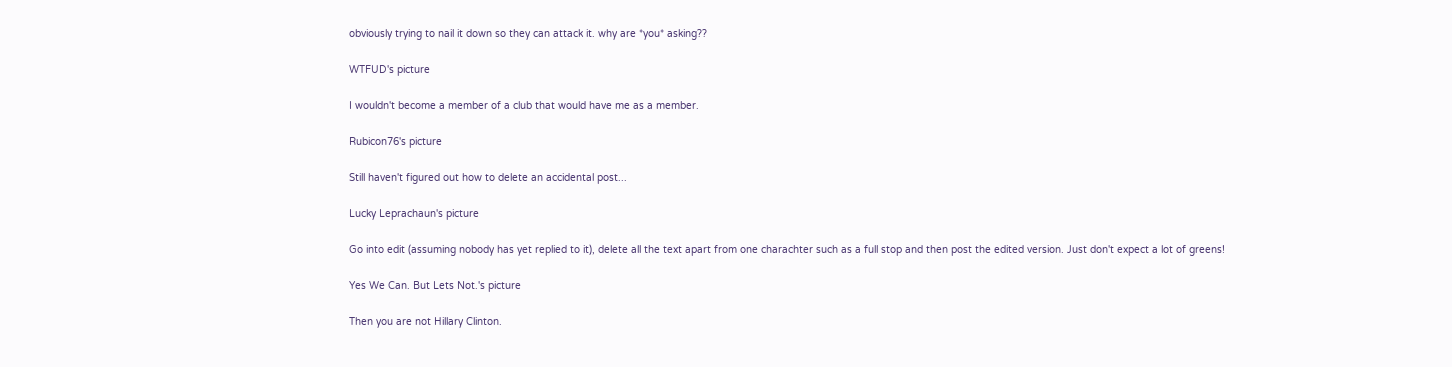obviously trying to nail it down so they can attack it. why are *you* asking??

WTFUD's picture

I wouldn't become a member of a club that would have me as a member.

Rubicon76's picture

Still haven't figured out how to delete an accidental post...

Lucky Leprachaun's picture

Go into edit (assuming nobody has yet replied to it), delete all the text apart from one charachter such as a full stop and then post the edited version. Just don't expect a lot of greens!

Yes We Can. But Lets Not.'s picture

Then you are not Hillary Clinton.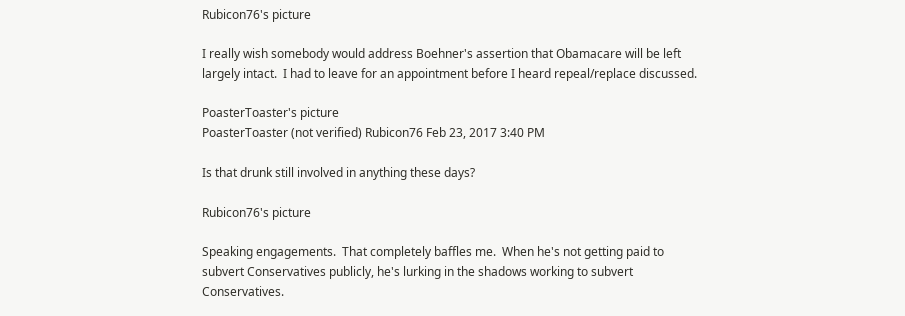Rubicon76's picture

I really wish somebody would address Boehner's assertion that Obamacare will be left largely intact.  I had to leave for an appointment before I heard repeal/replace discussed.

PoasterToaster's picture
PoasterToaster (not verified) Rubicon76 Feb 23, 2017 3:40 PM

Is that drunk still involved in anything these days?

Rubicon76's picture

Speaking engagements.  That completely baffles me.  When he's not getting paid to subvert Conservatives publicly, he's lurking in the shadows working to subvert Conservatives.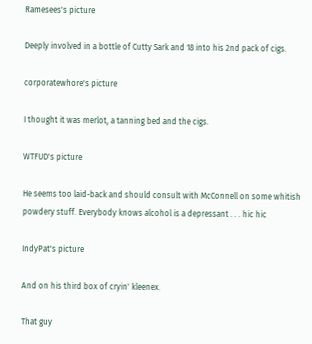Ramesees's picture

Deeply involved in a bottle of Cutty Sark and 18 into his 2nd pack of cigs.

corporatewhore's picture

I thought it was merlot, a tanning bed and the cigs.

WTFUD's picture

He seems too laid-back and should consult with McConnell on some whitish powdery stuff. Everybody knows alcohol is a depressant . . . hic hic

IndyPat's picture

And on his third box of cryin' kleenex.

That guy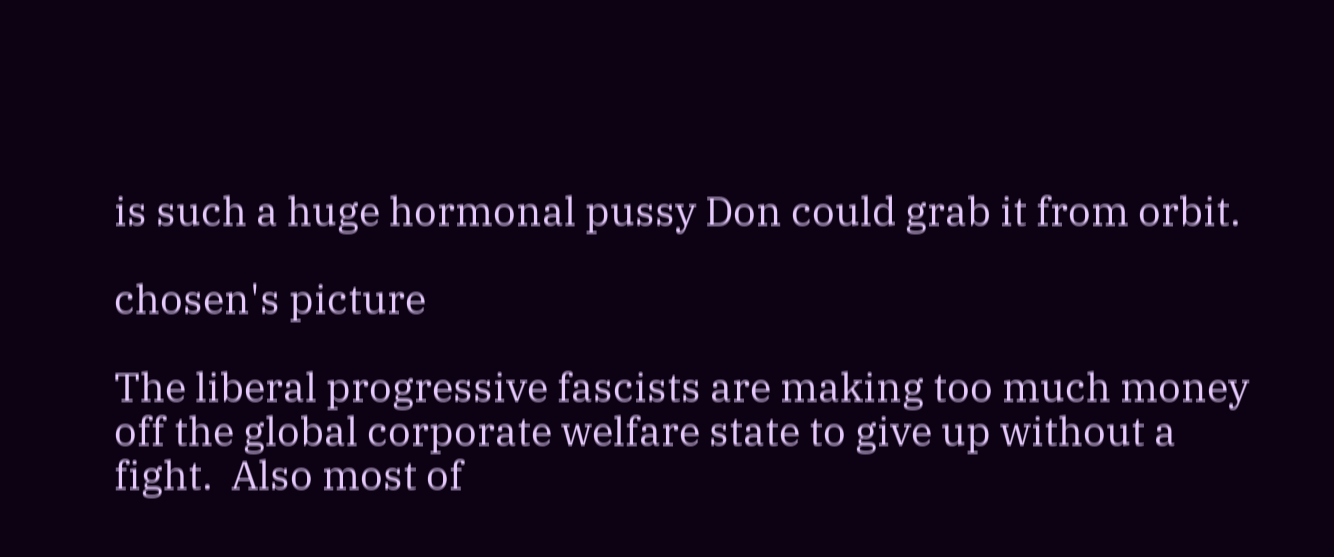is such a huge hormonal pussy Don could grab it from orbit.

chosen's picture

The liberal progressive fascists are making too much money off the global corporate welfare state to give up without a fight.  Also most of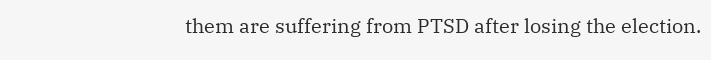them are suffering from PTSD after losing the election.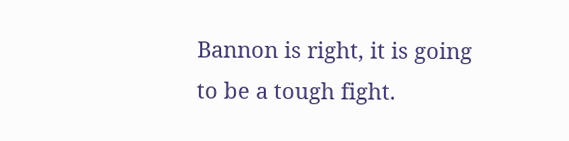Bannon is right, it is going to be a tough fight.